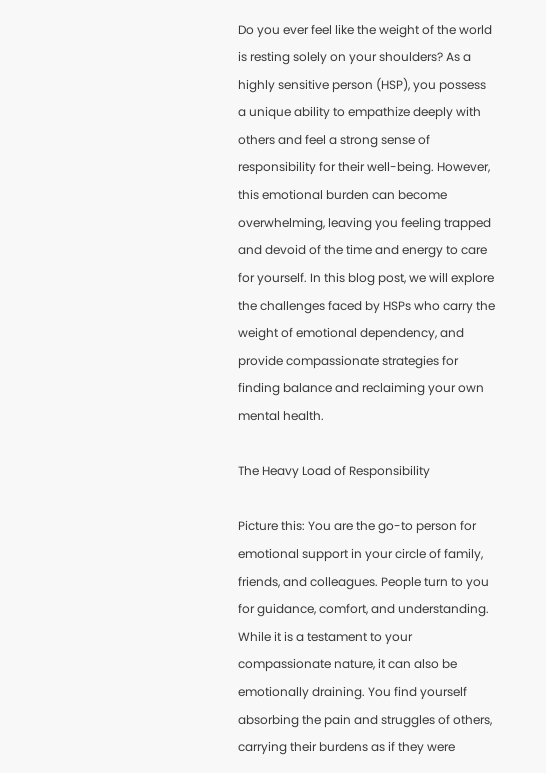Do you ever feel like the weight of the world is resting solely on your shoulders? As a highly sensitive person (HSP), you possess a unique ability to empathize deeply with others and feel a strong sense of responsibility for their well-being. However, this emotional burden can become overwhelming, leaving you feeling trapped and devoid of the time and energy to care for yourself. In this blog post, we will explore the challenges faced by HSPs who carry the weight of emotional dependency, and provide compassionate strategies for finding balance and reclaiming your own mental health.

The Heavy Load of Responsibility

Picture this: You are the go-to person for emotional support in your circle of family, friends, and colleagues. People turn to you for guidance, comfort, and understanding. While it is a testament to your compassionate nature, it can also be emotionally draining. You find yourself absorbing the pain and struggles of others, carrying their burdens as if they were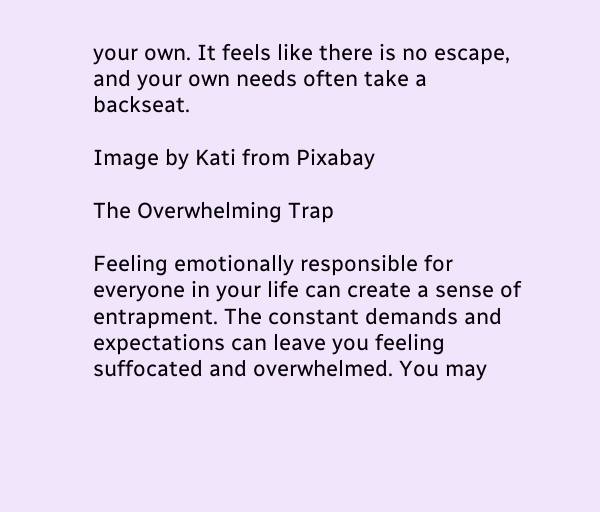your own. It feels like there is no escape, and your own needs often take a backseat.

Image by Kati from Pixabay

The Overwhelming Trap

Feeling emotionally responsible for everyone in your life can create a sense of entrapment. The constant demands and expectations can leave you feeling suffocated and overwhelmed. You may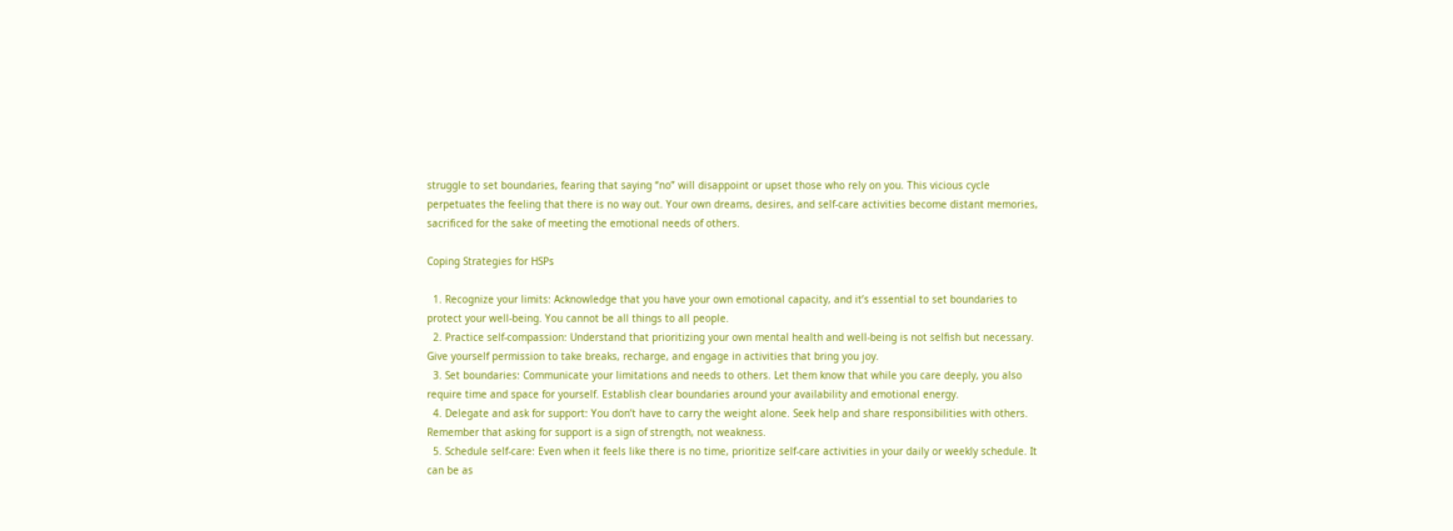struggle to set boundaries, fearing that saying “no” will disappoint or upset those who rely on you. This vicious cycle perpetuates the feeling that there is no way out. Your own dreams, desires, and self-care activities become distant memories, sacrificed for the sake of meeting the emotional needs of others.

Coping Strategies for HSPs

  1. Recognize your limits: Acknowledge that you have your own emotional capacity, and it’s essential to set boundaries to protect your well-being. You cannot be all things to all people.
  2. Practice self-compassion: Understand that prioritizing your own mental health and well-being is not selfish but necessary. Give yourself permission to take breaks, recharge, and engage in activities that bring you joy.
  3. Set boundaries: Communicate your limitations and needs to others. Let them know that while you care deeply, you also require time and space for yourself. Establish clear boundaries around your availability and emotional energy.
  4. Delegate and ask for support: You don’t have to carry the weight alone. Seek help and share responsibilities with others. Remember that asking for support is a sign of strength, not weakness.
  5. Schedule self-care: Even when it feels like there is no time, prioritize self-care activities in your daily or weekly schedule. It can be as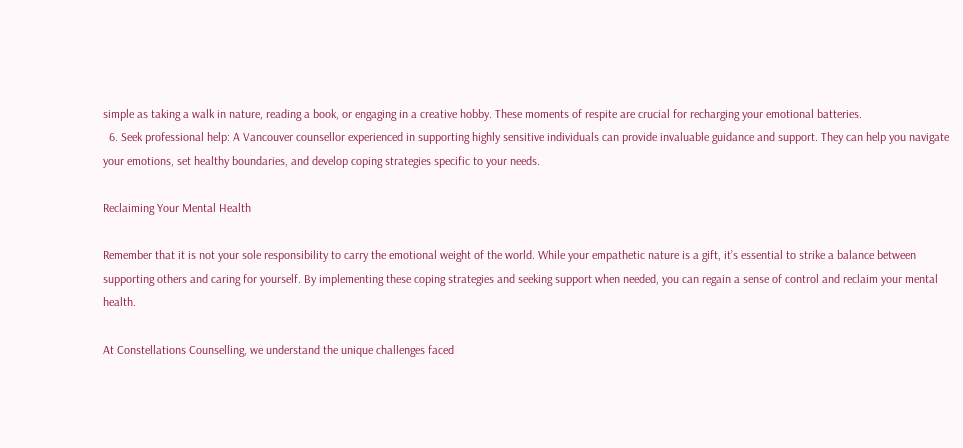simple as taking a walk in nature, reading a book, or engaging in a creative hobby. These moments of respite are crucial for recharging your emotional batteries.
  6. Seek professional help: A Vancouver counsellor experienced in supporting highly sensitive individuals can provide invaluable guidance and support. They can help you navigate your emotions, set healthy boundaries, and develop coping strategies specific to your needs.

Reclaiming Your Mental Health

Remember that it is not your sole responsibility to carry the emotional weight of the world. While your empathetic nature is a gift, it’s essential to strike a balance between supporting others and caring for yourself. By implementing these coping strategies and seeking support when needed, you can regain a sense of control and reclaim your mental health.

At Constellations Counselling, we understand the unique challenges faced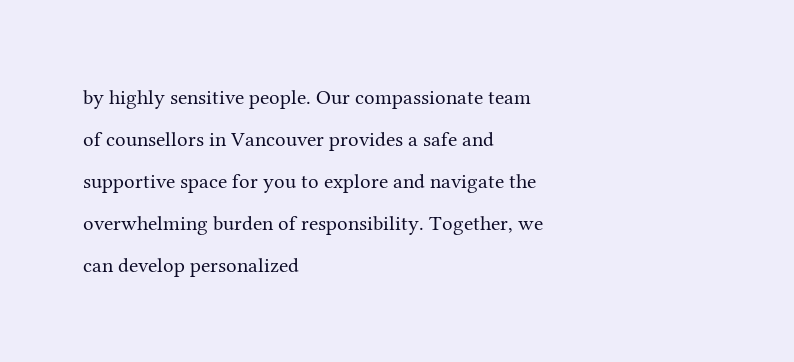by highly sensitive people. Our compassionate team of counsellors in Vancouver provides a safe and supportive space for you to explore and navigate the overwhelming burden of responsibility. Together, we can develop personalized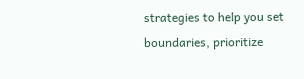strategies to help you set boundaries, prioritize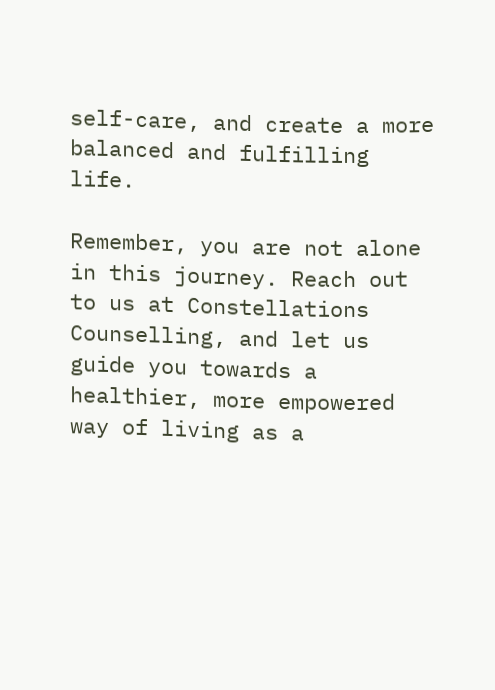self-care, and create a more balanced and fulfilling life.

Remember, you are not alone in this journey. Reach out to us at Constellations Counselling, and let us guide you towards a healthier, more empowered way of living as a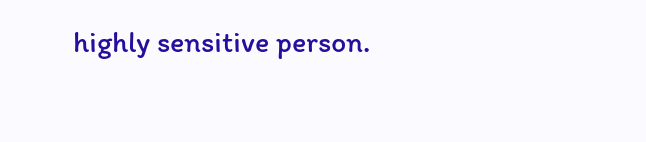highly sensitive person.